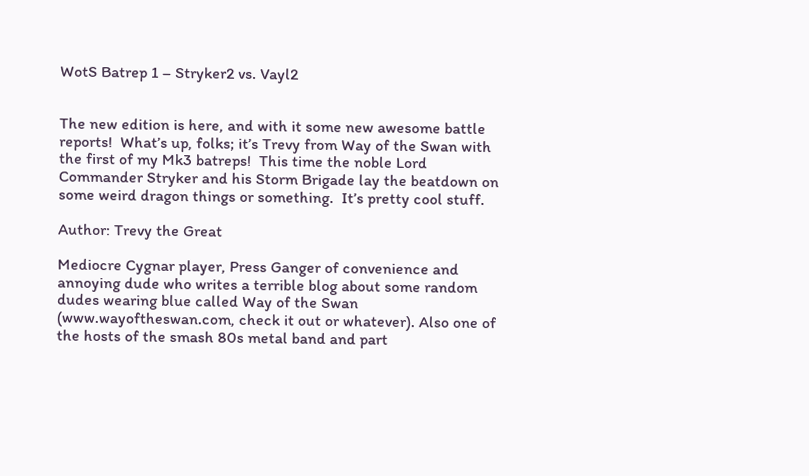WotS Batrep 1 – Stryker2 vs. Vayl2


The new edition is here, and with it some new awesome battle reports!  What’s up, folks; it’s Trevy from Way of the Swan with the first of my Mk3 batreps!  This time the noble Lord Commander Stryker and his Storm Brigade lay the beatdown on some weird dragon things or something.  It’s pretty cool stuff.

Author: Trevy the Great

Mediocre Cygnar player, Press Ganger of convenience and annoying dude who writes a terrible blog about some random dudes wearing blue called Way of the Swan (www.wayoftheswan.com, check it out or whatever). Also one of the hosts of the smash 80s metal band and part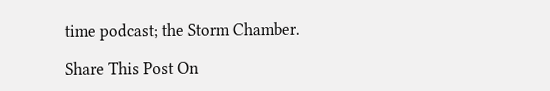time podcast; the Storm Chamber.

Share This Post On